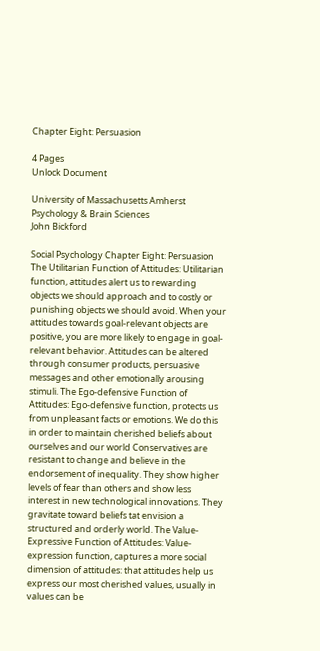Chapter Eight: Persuasion

4 Pages
Unlock Document

University of Massachusetts Amherst
Psychology & Brain Sciences
John Bickford

Social Psychology Chapter Eight: Persuasion The Utilitarian Function of Attitudes: Utilitarian function, attitudes alert us to rewarding objects we should approach and to costly or punishing objects we should avoid. When your attitudes towards goal-relevant objects are positive, you are more likely to engage in goal-relevant behavior. Attitudes can be altered through consumer products, persuasive messages and other emotionally arousing stimuli. The Ego-defensive Function of Attitudes: Ego-defensive function, protects us from unpleasant facts or emotions. We do this in order to maintain cherished beliefs about ourselves and our world Conservatives are resistant to change and believe in the endorsement of inequality. They show higher levels of fear than others and show less interest in new technological innovations. They gravitate toward beliefs tat envision a structured and orderly world. The Value-Expressive Function of Attitudes: Value-expression function, captures a more social dimension of attitudes: that attitudes help us express our most cherished values, usually in values can be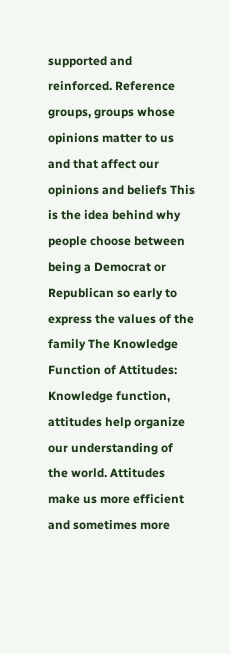supported and reinforced. Reference groups, groups whose opinions matter to us and that affect our opinions and beliefs This is the idea behind why people choose between being a Democrat or Republican so early to express the values of the family The Knowledge Function of Attitudes: Knowledge function, attitudes help organize our understanding of the world. Attitudes make us more efficient and sometimes more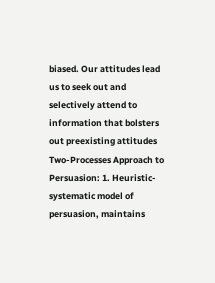biased. Our attitudes lead us to seek out and selectively attend to information that bolsters out preexisting attitudes Two-Processes Approach to Persuasion: 1. Heuristic-systematic model of persuasion, maintains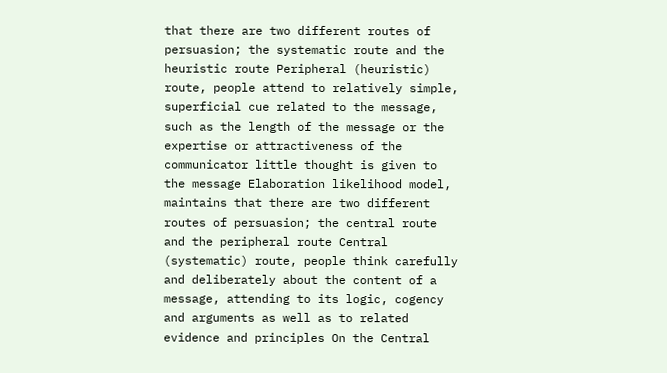that there are two different routes of persuasion; the systematic route and the heuristic route Peripheral (heuristic) route, people attend to relatively simple, superficial cue related to the message, such as the length of the message or the expertise or attractiveness of the communicator little thought is given to the message Elaboration likelihood model, maintains that there are two different routes of persuasion; the central route and the peripheral route Central (systematic) route, people think carefully and deliberately about the content of a message, attending to its logic, cogency and arguments as well as to related evidence and principles On the Central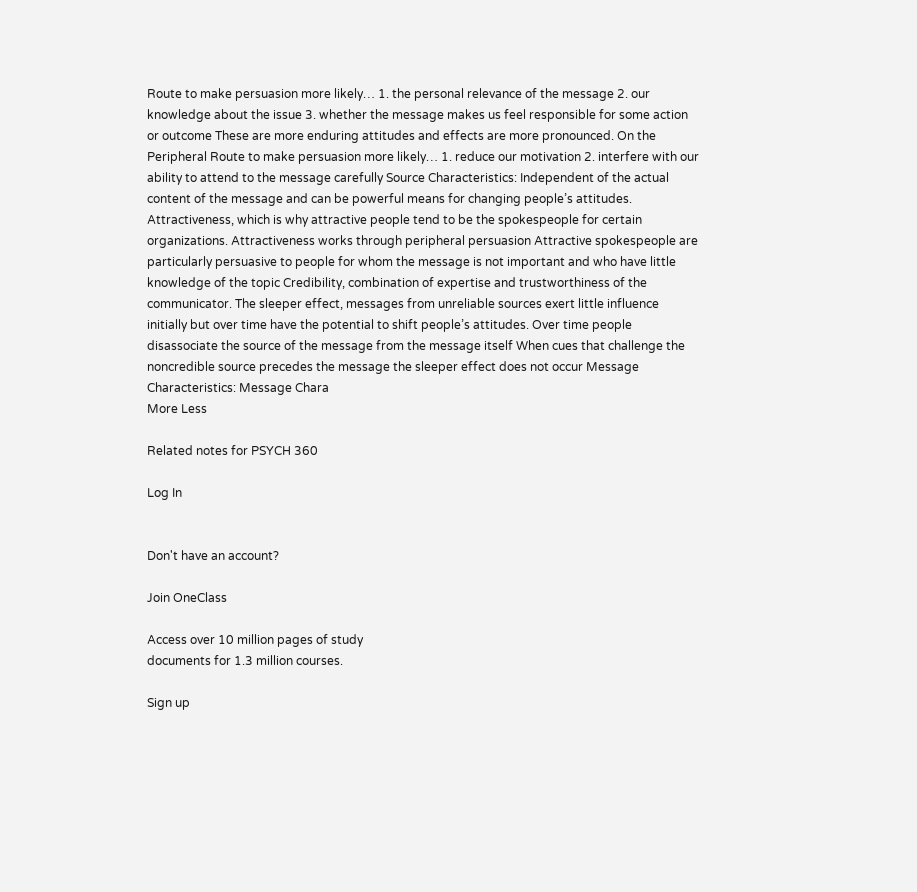Route to make persuasion more likely… 1. the personal relevance of the message 2. our knowledge about the issue 3. whether the message makes us feel responsible for some action or outcome These are more enduring attitudes and effects are more pronounced. On the Peripheral Route to make persuasion more likely… 1. reduce our motivation 2. interfere with our ability to attend to the message carefully Source Characteristics: Independent of the actual content of the message and can be powerful means for changing people’s attitudes. Attractiveness, which is why attractive people tend to be the spokespeople for certain organizations. Attractiveness works through peripheral persuasion Attractive spokespeople are particularly persuasive to people for whom the message is not important and who have little knowledge of the topic Credibility, combination of expertise and trustworthiness of the communicator. The sleeper effect, messages from unreliable sources exert little influence initially but over time have the potential to shift people’s attitudes. Over time people disassociate the source of the message from the message itself When cues that challenge the noncredible source precedes the message the sleeper effect does not occur Message Characteristics: Message Chara
More Less

Related notes for PSYCH 360

Log In


Don't have an account?

Join OneClass

Access over 10 million pages of study
documents for 1.3 million courses.

Sign up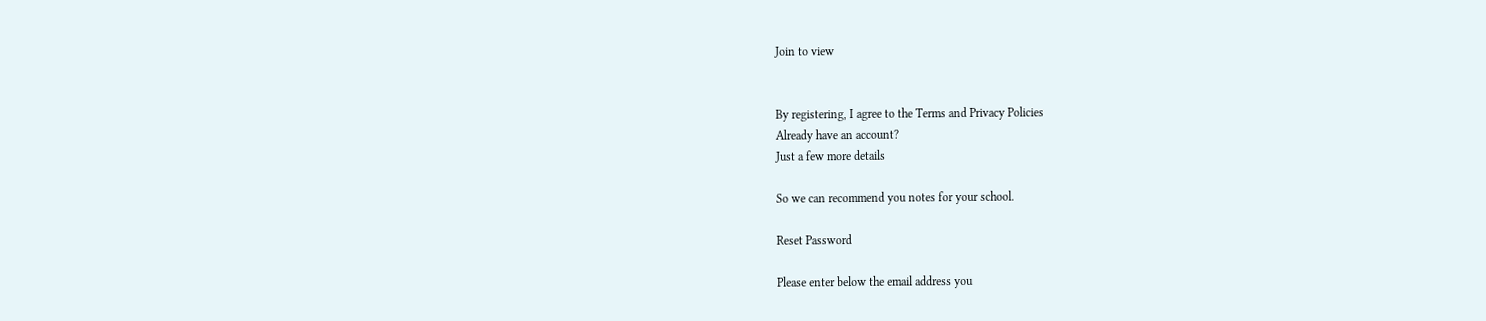Join to view


By registering, I agree to the Terms and Privacy Policies
Already have an account?
Just a few more details

So we can recommend you notes for your school.

Reset Password

Please enter below the email address you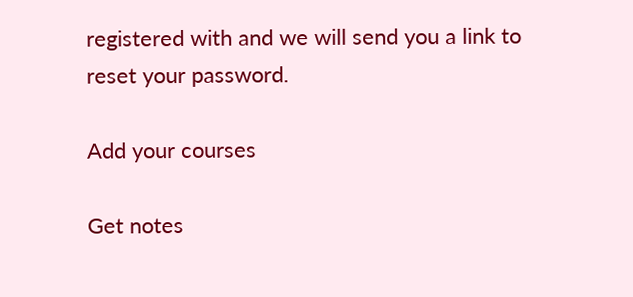registered with and we will send you a link to reset your password.

Add your courses

Get notes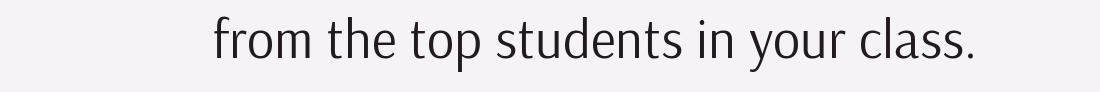from the top students in your class.